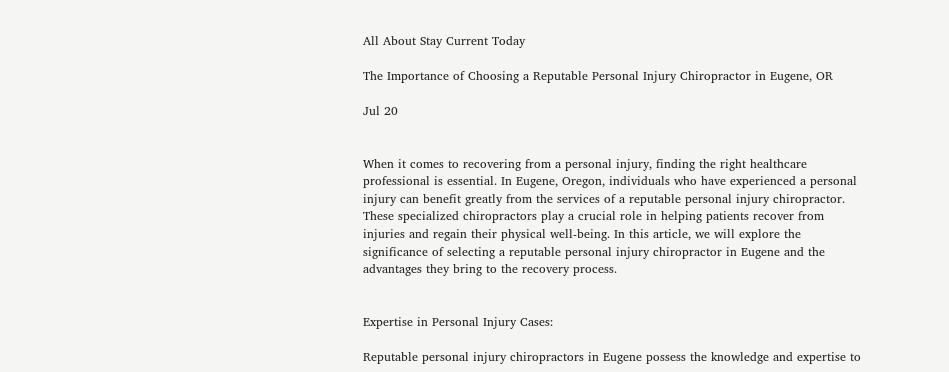All About Stay Current Today

The Importance of Choosing a Reputable Personal Injury Chiropractor in Eugene, OR

Jul 20


When it comes to recovering from a personal injury, finding the right healthcare professional is essential. In Eugene, Oregon, individuals who have experienced a personal injury can benefit greatly from the services of a reputable personal injury chiropractor. These specialized chiropractors play a crucial role in helping patients recover from injuries and regain their physical well-being. In this article, we will explore the significance of selecting a reputable personal injury chiropractor in Eugene and the advantages they bring to the recovery process.


Expertise in Personal Injury Cases:

Reputable personal injury chiropractors in Eugene possess the knowledge and expertise to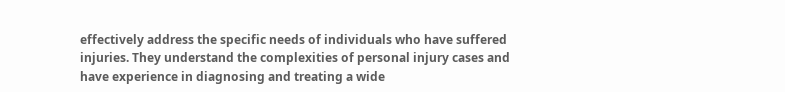effectively address the specific needs of individuals who have suffered injuries. They understand the complexities of personal injury cases and have experience in diagnosing and treating a wide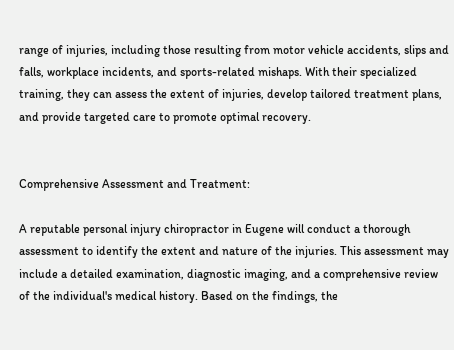range of injuries, including those resulting from motor vehicle accidents, slips and falls, workplace incidents, and sports-related mishaps. With their specialized training, they can assess the extent of injuries, develop tailored treatment plans, and provide targeted care to promote optimal recovery.


Comprehensive Assessment and Treatment:

A reputable personal injury chiropractor in Eugene will conduct a thorough assessment to identify the extent and nature of the injuries. This assessment may include a detailed examination, diagnostic imaging, and a comprehensive review of the individual's medical history. Based on the findings, the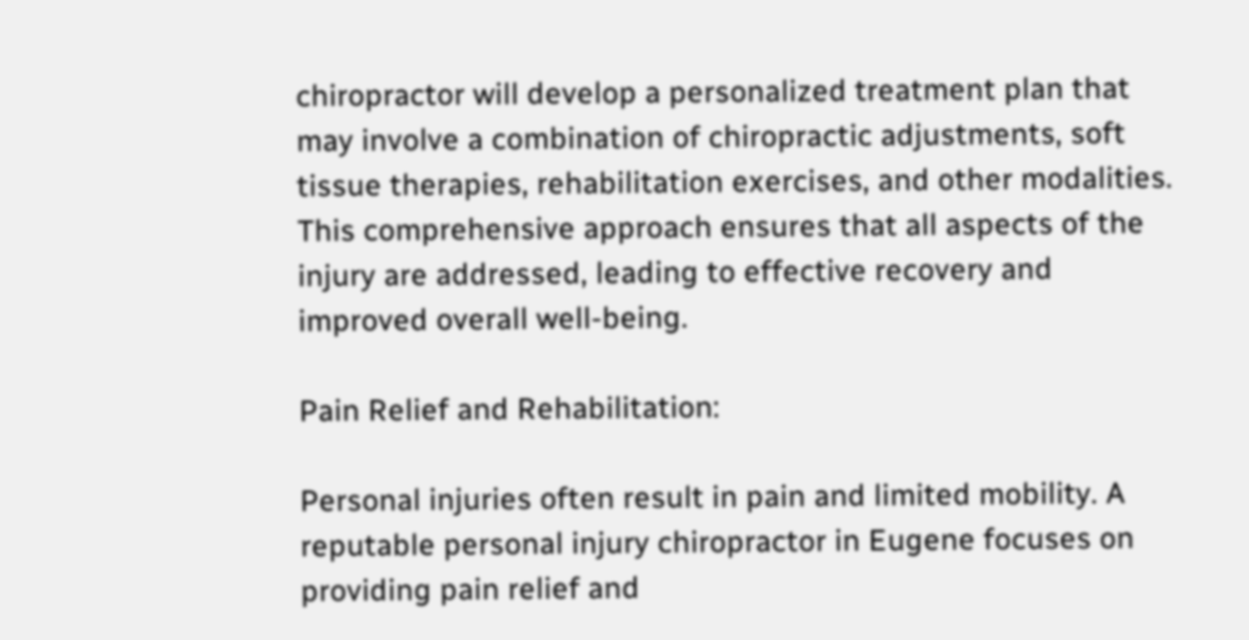chiropractor will develop a personalized treatment plan that may involve a combination of chiropractic adjustments, soft tissue therapies, rehabilitation exercises, and other modalities. This comprehensive approach ensures that all aspects of the injury are addressed, leading to effective recovery and improved overall well-being.

Pain Relief and Rehabilitation:

Personal injuries often result in pain and limited mobility. A reputable personal injury chiropractor in Eugene focuses on providing pain relief and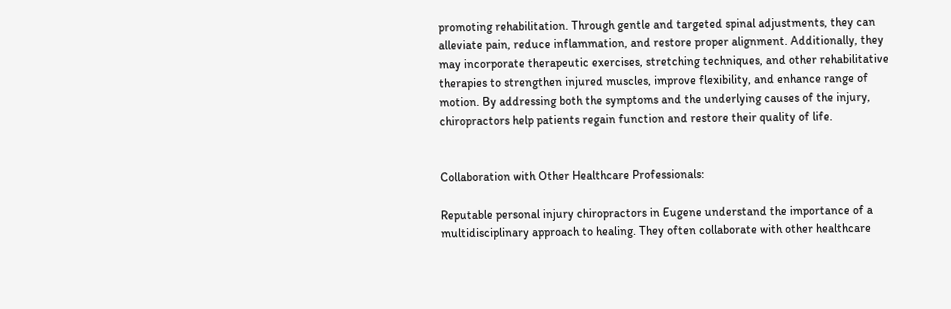promoting rehabilitation. Through gentle and targeted spinal adjustments, they can alleviate pain, reduce inflammation, and restore proper alignment. Additionally, they may incorporate therapeutic exercises, stretching techniques, and other rehabilitative therapies to strengthen injured muscles, improve flexibility, and enhance range of motion. By addressing both the symptoms and the underlying causes of the injury, chiropractors help patients regain function and restore their quality of life.


Collaboration with Other Healthcare Professionals:

Reputable personal injury chiropractors in Eugene understand the importance of a multidisciplinary approach to healing. They often collaborate with other healthcare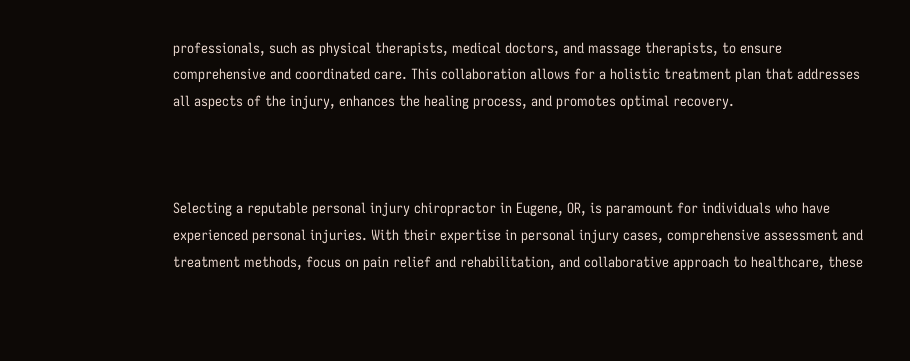professionals, such as physical therapists, medical doctors, and massage therapists, to ensure comprehensive and coordinated care. This collaboration allows for a holistic treatment plan that addresses all aspects of the injury, enhances the healing process, and promotes optimal recovery.



Selecting a reputable personal injury chiropractor in Eugene, OR, is paramount for individuals who have experienced personal injuries. With their expertise in personal injury cases, comprehensive assessment and treatment methods, focus on pain relief and rehabilitation, and collaborative approach to healthcare, these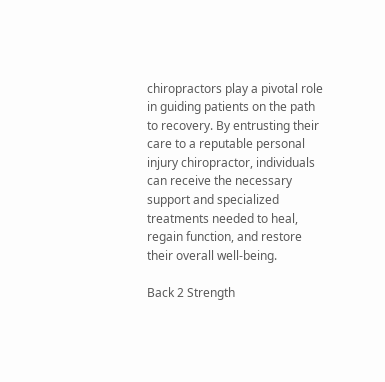chiropractors play a pivotal role in guiding patients on the path to recovery. By entrusting their care to a reputable personal injury chiropractor, individuals can receive the necessary support and specialized treatments needed to heal, regain function, and restore their overall well-being.

Back 2 Strength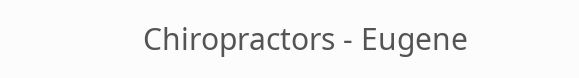Chiropractors - Eugene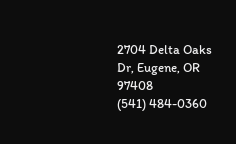2704 Delta Oaks Dr, Eugene, OR 97408
(541) 484-0360